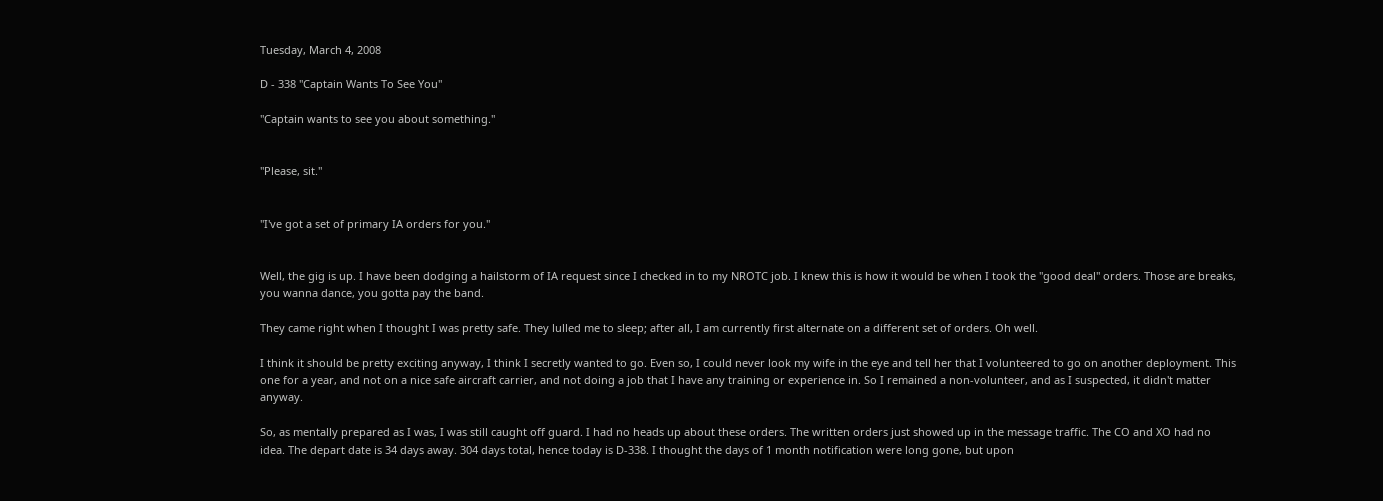Tuesday, March 4, 2008

D - 338 "Captain Wants To See You"

"Captain wants to see you about something."


"Please, sit."


"I've got a set of primary IA orders for you."


Well, the gig is up. I have been dodging a hailstorm of IA request since I checked in to my NROTC job. I knew this is how it would be when I took the "good deal" orders. Those are breaks, you wanna dance, you gotta pay the band.

They came right when I thought I was pretty safe. They lulled me to sleep; after all, I am currently first alternate on a different set of orders. Oh well.

I think it should be pretty exciting anyway, I think I secretly wanted to go. Even so, I could never look my wife in the eye and tell her that I volunteered to go on another deployment. This one for a year, and not on a nice safe aircraft carrier, and not doing a job that I have any training or experience in. So I remained a non-volunteer, and as I suspected, it didn't matter anyway.

So, as mentally prepared as I was, I was still caught off guard. I had no heads up about these orders. The written orders just showed up in the message traffic. The CO and XO had no idea. The depart date is 34 days away. 304 days total, hence today is D-338. I thought the days of 1 month notification were long gone, but upon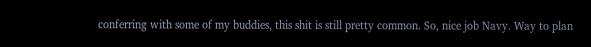conferring with some of my buddies, this shit is still pretty common. So, nice job Navy. Way to plan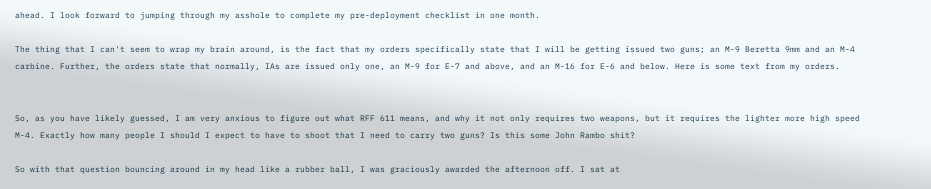ahead. I look forward to jumping through my asshole to complete my pre-deployment checklist in one month.

The thing that I can't seem to wrap my brain around, is the fact that my orders specifically state that I will be getting issued two guns; an M-9 Beretta 9mm and an M-4 carbine. Further, the orders state that normally, IAs are issued only one, an M-9 for E-7 and above, and an M-16 for E-6 and below. Here is some text from my orders.


So, as you have likely guessed, I am very anxious to figure out what RFF 611 means, and why it not only requires two weapons, but it requires the lighter more high speed M-4. Exactly how many people I should I expect to have to shoot that I need to carry two guns? Is this some John Rambo shit?

So with that question bouncing around in my head like a rubber ball, I was graciously awarded the afternoon off. I sat at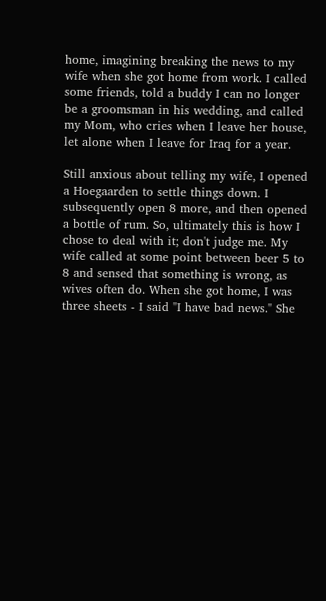home, imagining breaking the news to my wife when she got home from work. I called some friends, told a buddy I can no longer be a groomsman in his wedding, and called my Mom, who cries when I leave her house, let alone when I leave for Iraq for a year.

Still anxious about telling my wife, I opened a Hoegaarden to settle things down. I subsequently open 8 more, and then opened a bottle of rum. So, ultimately this is how I chose to deal with it; don't judge me. My wife called at some point between beer 5 to 8 and sensed that something is wrong, as wives often do. When she got home, I was three sheets - I said "I have bad news." She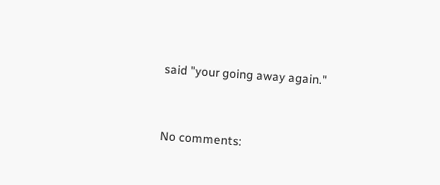said "your going away again."


No comments: